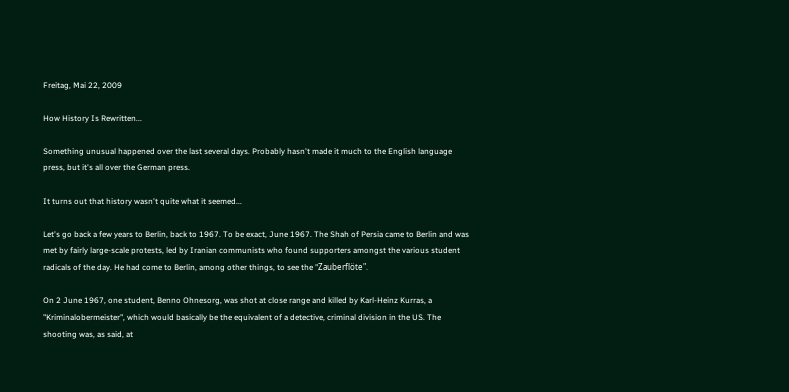Freitag, Mai 22, 2009

How History Is Rewritten...

Something unusual happened over the last several days. Probably hasn't made it much to the English language press, but it's all over the German press.

It turns out that history wasn't quite what it seemed...

Let's go back a few years to Berlin, back to 1967. To be exact, June 1967. The Shah of Persia came to Berlin and was met by fairly large-scale protests, led by Iranian communists who found supporters amongst the various student radicals of the day. He had come to Berlin, among other things, to see the "Zauberflöte".

On 2 June 1967, one student, Benno Ohnesorg, was shot at close range and killed by Karl-Heinz Kurras, a "Kriminalobermeister", which would basically be the equivalent of a detective, criminal division in the US. The shooting was, as said, at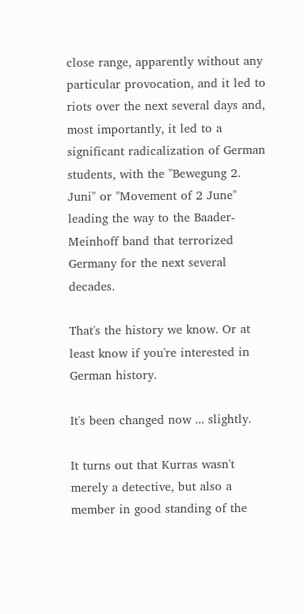close range, apparently without any particular provocation, and it led to riots over the next several days and, most importantly, it led to a significant radicalization of German students, with the "Bewegung 2. Juni" or "Movement of 2 June" leading the way to the Baader-Meinhoff band that terrorized Germany for the next several decades.

That's the history we know. Or at least know if you're interested in German history.

It's been changed now ... slightly.

It turns out that Kurras wasn't merely a detective, but also a member in good standing of the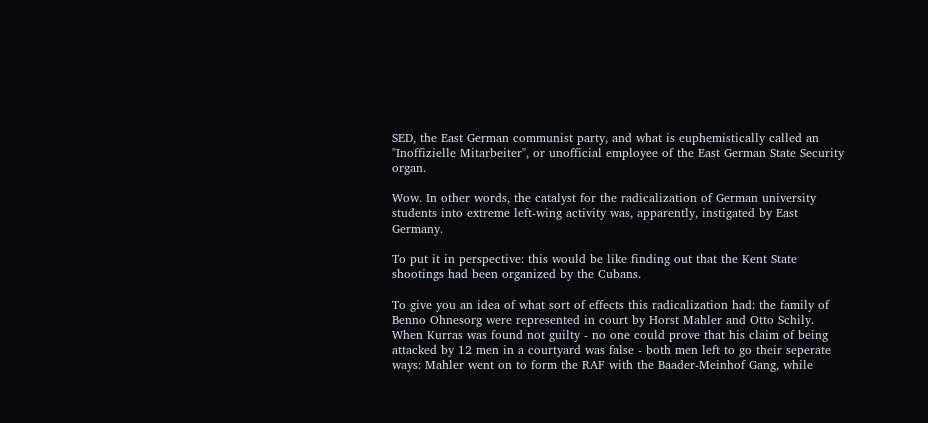SED, the East German communist party, and what is euphemistically called an "Inoffizielle Mitarbeiter", or unofficial employee of the East German State Security organ.

Wow. In other words, the catalyst for the radicalization of German university students into extreme left-wing activity was, apparently, instigated by East Germany.

To put it in perspective: this would be like finding out that the Kent State shootings had been organized by the Cubans.

To give you an idea of what sort of effects this radicalization had: the family of Benno Ohnesorg were represented in court by Horst Mahler and Otto Schily. When Kurras was found not guilty - no one could prove that his claim of being attacked by 12 men in a courtyard was false - both men left to go their seperate ways: Mahler went on to form the RAF with the Baader-Meinhof Gang, while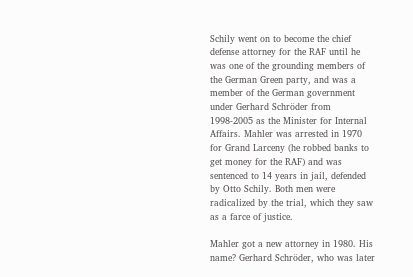Schily went on to become the chief defense attorney for the RAF until he was one of the grounding members of the German Green party, and was a member of the German government under Gerhard Schröder from 1998-2005 as the Minister for Internal Affairs. Mahler was arrested in 1970 for Grand Larceny (he robbed banks to get money for the RAF) and was sentenced to 14 years in jail, defended by Otto Schily. Both men were radicalized by the trial, which they saw as a farce of justice.

Mahler got a new attorney in 1980. His name? Gerhard Schröder, who was later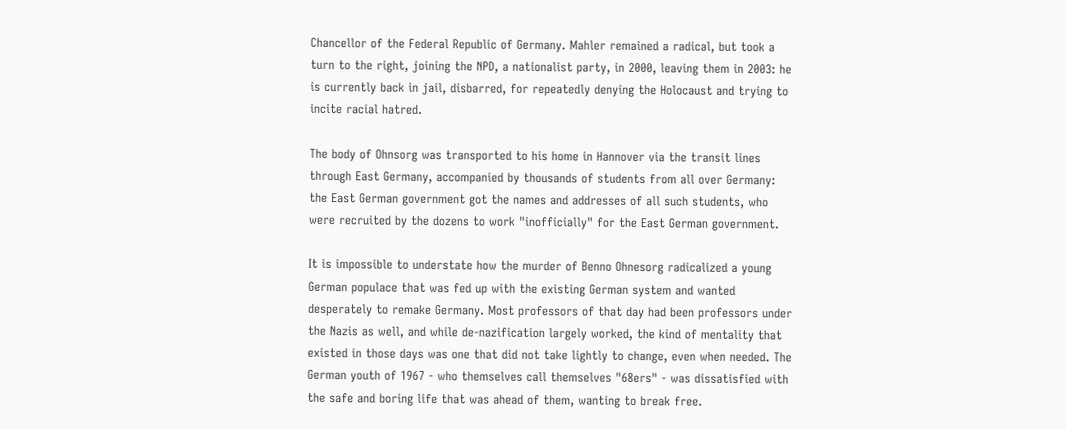Chancellor of the Federal Republic of Germany. Mahler remained a radical, but took a turn to the right, joining the NPD, a nationalist party, in 2000, leaving them in 2003: he is currently back in jail, disbarred, for repeatedly denying the Holocaust and trying to incite racial hatred.

The body of Ohnsorg was transported to his home in Hannover via the transit lines through East Germany, accompanied by thousands of students from all over Germany: the East German government got the names and addresses of all such students, who were recruited by the dozens to work "inofficially" for the East German government.

It is impossible to understate how the murder of Benno Ohnesorg radicalized a young German populace that was fed up with the existing German system and wanted desperately to remake Germany. Most professors of that day had been professors under the Nazis as well, and while de-nazification largely worked, the kind of mentality that existed in those days was one that did not take lightly to change, even when needed. The German youth of 1967 - who themselves call themselves "68ers" - was dissatisfied with the safe and boring life that was ahead of them, wanting to break free.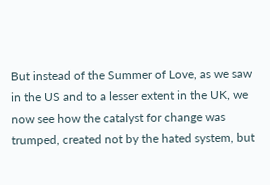But instead of the Summer of Love, as we saw in the US and to a lesser extent in the UK, we now see how the catalyst for change was trumped, created not by the hated system, but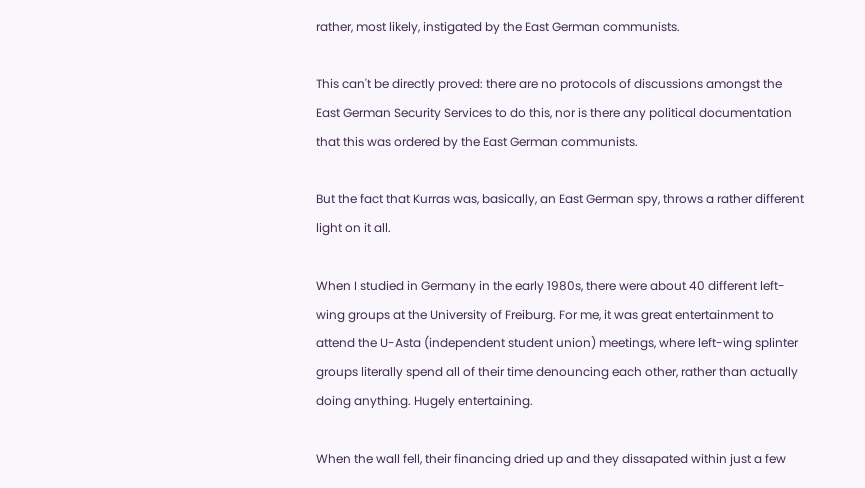rather, most likely, instigated by the East German communists.

This can't be directly proved: there are no protocols of discussions amongst the East German Security Services to do this, nor is there any political documentation that this was ordered by the East German communists.

But the fact that Kurras was, basically, an East German spy, throws a rather different light on it all.

When I studied in Germany in the early 1980s, there were about 40 different left-wing groups at the University of Freiburg. For me, it was great entertainment to attend the U-Asta (independent student union) meetings, where left-wing splinter groups literally spend all of their time denouncing each other, rather than actually doing anything. Hugely entertaining.

When the wall fell, their financing dried up and they dissapated within just a few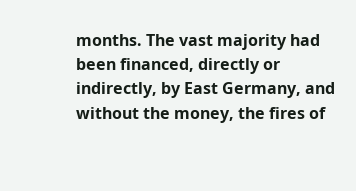months. The vast majority had been financed, directly or indirectly, by East Germany, and without the money, the fires of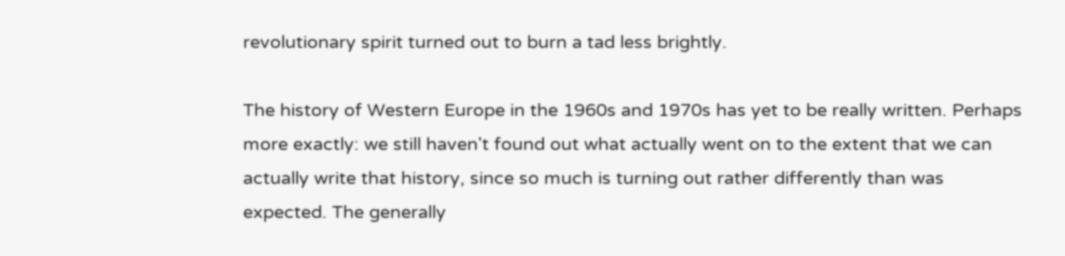revolutionary spirit turned out to burn a tad less brightly.

The history of Western Europe in the 1960s and 1970s has yet to be really written. Perhaps more exactly: we still haven't found out what actually went on to the extent that we can actually write that history, since so much is turning out rather differently than was expected. The generally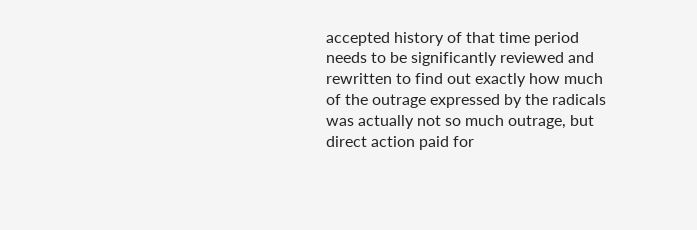accepted history of that time period needs to be significantly reviewed and rewritten to find out exactly how much of the outrage expressed by the radicals was actually not so much outrage, but direct action paid for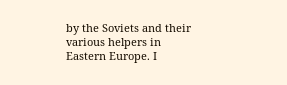by the Soviets and their various helpers in Eastern Europe. I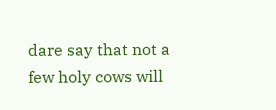dare say that not a few holy cows will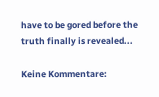have to be gored before the truth finally is revealed...

Keine Kommentare: